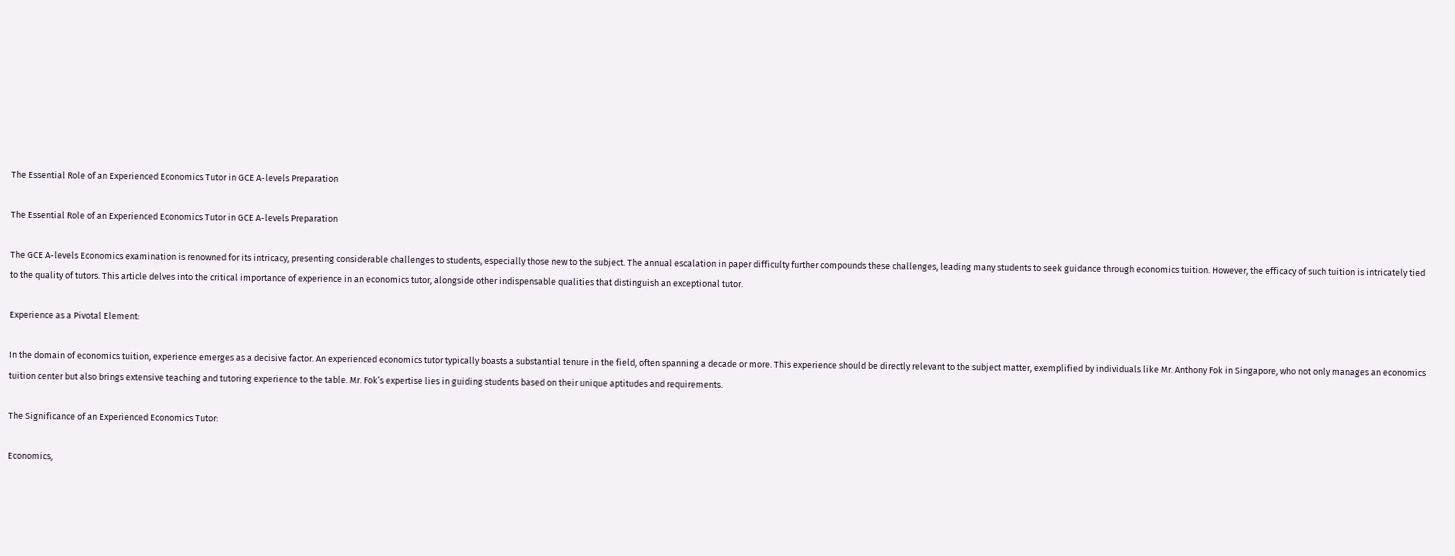The Essential Role of an Experienced Economics Tutor in GCE A-levels Preparation

The Essential Role of an Experienced Economics Tutor in GCE A-levels Preparation

The GCE A-levels Economics examination is renowned for its intricacy, presenting considerable challenges to students, especially those new to the subject. The annual escalation in paper difficulty further compounds these challenges, leading many students to seek guidance through economics tuition. However, the efficacy of such tuition is intricately tied to the quality of tutors. This article delves into the critical importance of experience in an economics tutor, alongside other indispensable qualities that distinguish an exceptional tutor.

Experience as a Pivotal Element:

In the domain of economics tuition, experience emerges as a decisive factor. An experienced economics tutor typically boasts a substantial tenure in the field, often spanning a decade or more. This experience should be directly relevant to the subject matter, exemplified by individuals like Mr. Anthony Fok in Singapore, who not only manages an economics tuition center but also brings extensive teaching and tutoring experience to the table. Mr. Fok’s expertise lies in guiding students based on their unique aptitudes and requirements.

The Significance of an Experienced Economics Tutor:

Economics,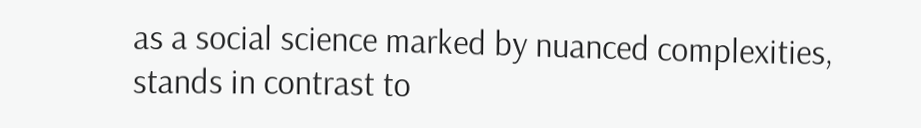as a social science marked by nuanced complexities, stands in contrast to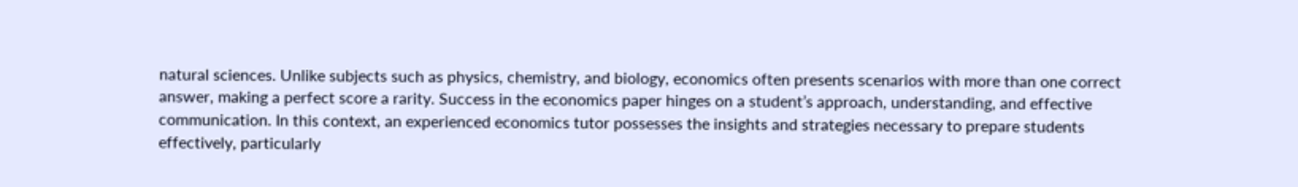natural sciences. Unlike subjects such as physics, chemistry, and biology, economics often presents scenarios with more than one correct answer, making a perfect score a rarity. Success in the economics paper hinges on a student’s approach, understanding, and effective communication. In this context, an experienced economics tutor possesses the insights and strategies necessary to prepare students effectively, particularly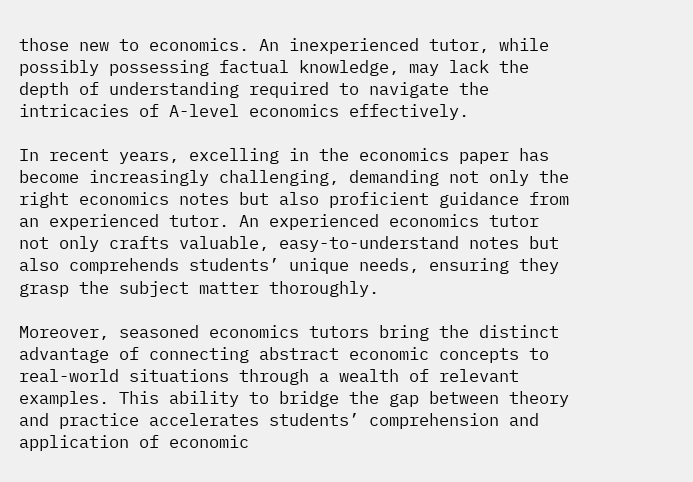those new to economics. An inexperienced tutor, while possibly possessing factual knowledge, may lack the depth of understanding required to navigate the intricacies of A-level economics effectively.

In recent years, excelling in the economics paper has become increasingly challenging, demanding not only the right economics notes but also proficient guidance from an experienced tutor. An experienced economics tutor not only crafts valuable, easy-to-understand notes but also comprehends students’ unique needs, ensuring they grasp the subject matter thoroughly.

Moreover, seasoned economics tutors bring the distinct advantage of connecting abstract economic concepts to real-world situations through a wealth of relevant examples. This ability to bridge the gap between theory and practice accelerates students’ comprehension and application of economic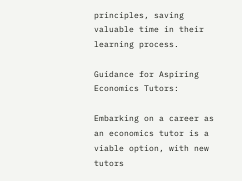principles, saving valuable time in their learning process.

Guidance for Aspiring Economics Tutors:

Embarking on a career as an economics tutor is a viable option, with new tutors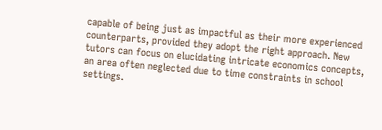capable of being just as impactful as their more experienced counterparts, provided they adopt the right approach. New tutors can focus on elucidating intricate economics concepts, an area often neglected due to time constraints in school settings.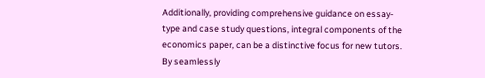Additionally, providing comprehensive guidance on essay-type and case study questions, integral components of the economics paper, can be a distinctive focus for new tutors. By seamlessly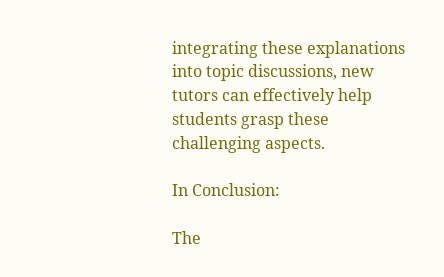integrating these explanations into topic discussions, new tutors can effectively help students grasp these challenging aspects.

In Conclusion:

The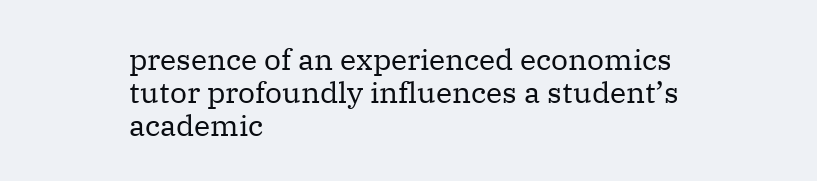presence of an experienced economics tutor profoundly influences a student’s academic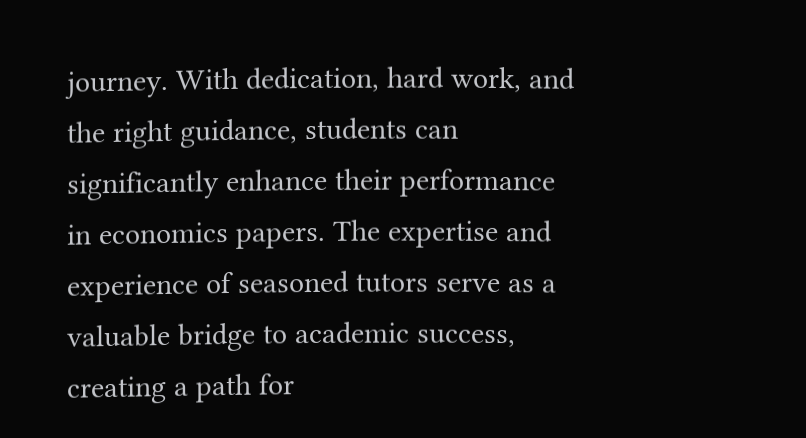journey. With dedication, hard work, and the right guidance, students can significantly enhance their performance in economics papers. The expertise and experience of seasoned tutors serve as a valuable bridge to academic success, creating a path for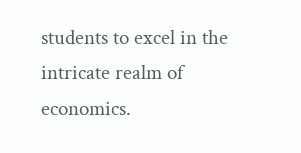students to excel in the intricate realm of economics.